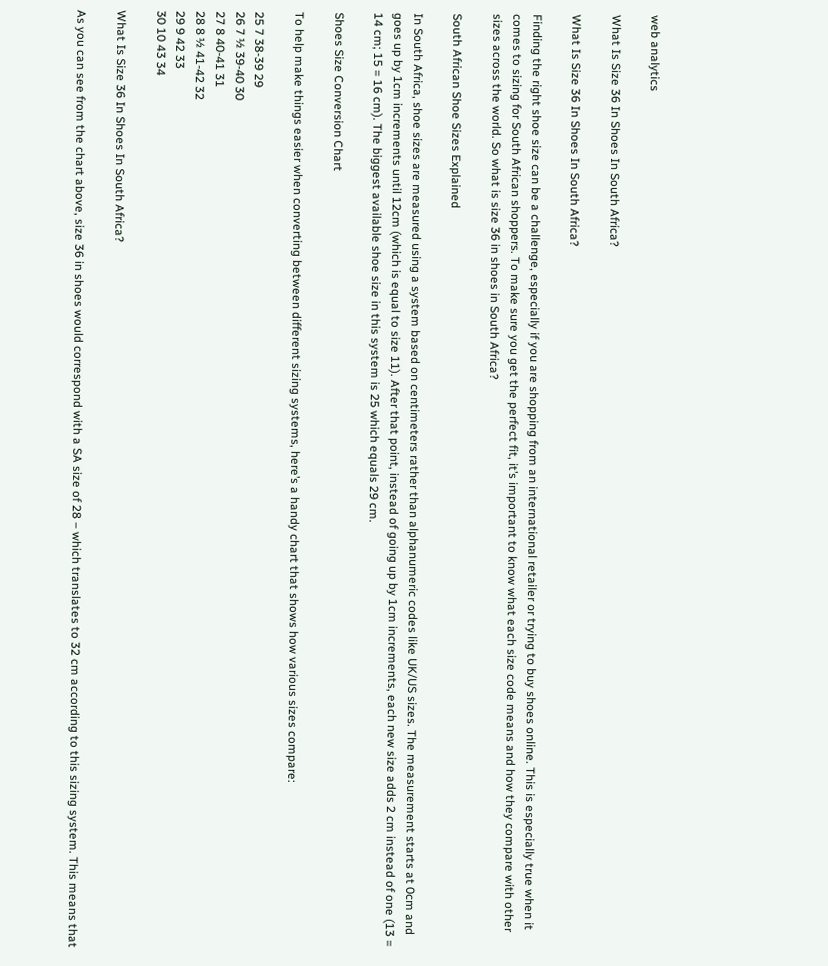web analytics

What Is Size 36 In Shoes In South Africa?

What Is Size 36 In Shoes In South Africa?

Finding the right shoe size can be a challenge, especially if you are shopping from an international retailer or trying to buy shoes online. This is especially true when it comes to sizing for South African shoppers. To make sure you get the perfect fit, it’s important to know what each size code means and how they compare with other sizes across the world. So what is size 36 in shoes in South Africa?

South African Shoe Sizes Explained

In South Africa, shoe sizes are measured using a system based on centimeters rather than alphanumeric codes like UK/US sizes. The measurement starts at 0cm and goes up by 1cm increments until 12cm (which is equal to size 11). After that point, instead of going up by 1cm increments, each new size adds 2 cm instead of one (13 = 14 cm; 15 = 16 cm). The biggest available shoe size in this system is 25 which equals 29 cm.

Shoes Size Conversion Chart

To help make things easier when converting between different sizing systems, here’s a handy chart that shows how various sizes compare:

25 7 38-39 29
26 7 ½ 39-40 30
27 8 40-41 31
28 8 ½ 41-42 32
29 9 42 33
30 10 43 34

What Is Size 36 In Shoes In South Africa?

As you can see from the chart above, size 36 in shoes would correspond with a SA size of 28 – which translates to 32 cm according to this sizing system. This means that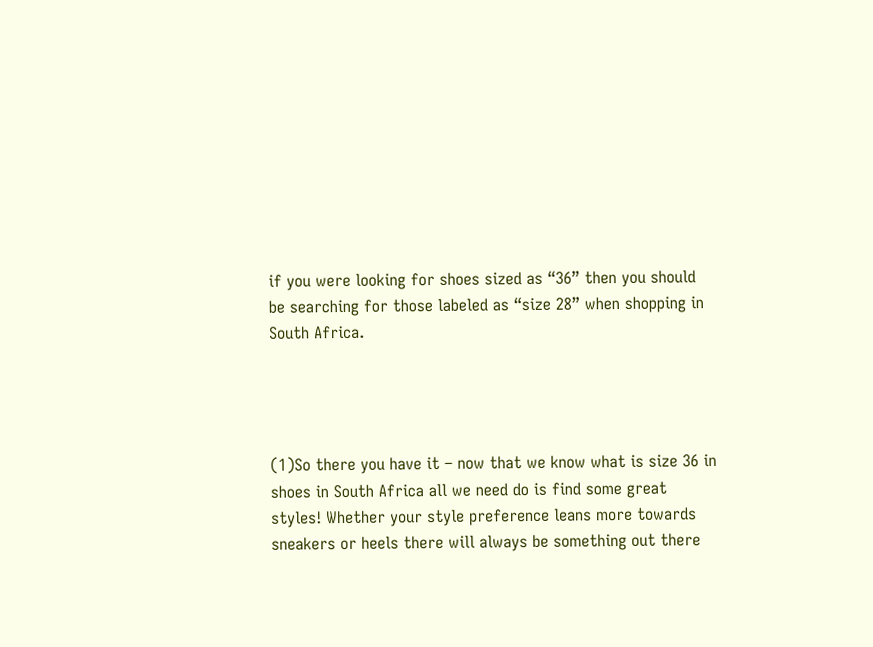if you were looking for shoes sized as “36” then you should be searching for those labeled as “size 28” when shopping in South Africa.




(1)So there you have it – now that we know what is size 36 in shoes in South Africa all we need do is find some great styles! Whether your style preference leans more towards sneakers or heels there will always be something out there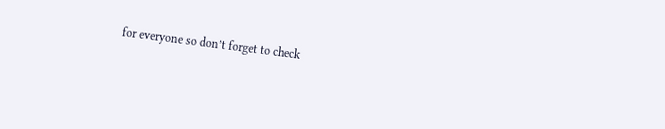for everyone so don’t forget to check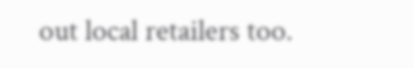out local retailers too.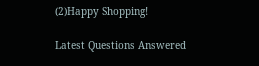(2)Happy Shopping!

Latest Questions Answered